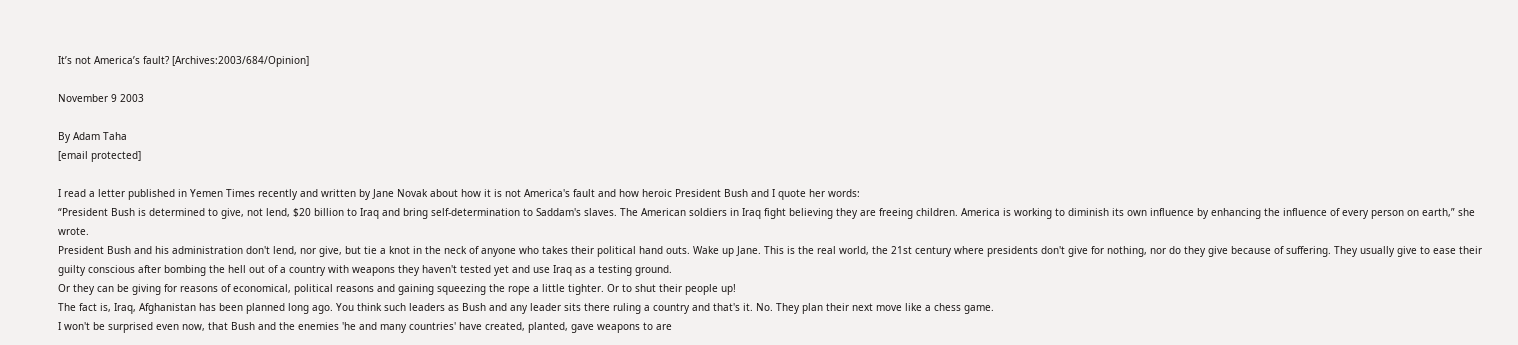It’s not America’s fault? [Archives:2003/684/Opinion]

November 9 2003

By Adam Taha
[email protected]

I read a letter published in Yemen Times recently and written by Jane Novak about how it is not America's fault and how heroic President Bush and I quote her words:
“President Bush is determined to give, not lend, $20 billion to Iraq and bring self-determination to Saddam's slaves. The American soldiers in Iraq fight believing they are freeing children. America is working to diminish its own influence by enhancing the influence of every person on earth,” she wrote.
President Bush and his administration don't lend, nor give, but tie a knot in the neck of anyone who takes their political hand outs. Wake up Jane. This is the real world, the 21st century where presidents don't give for nothing, nor do they give because of suffering. They usually give to ease their guilty conscious after bombing the hell out of a country with weapons they haven't tested yet and use Iraq as a testing ground.
Or they can be giving for reasons of economical, political reasons and gaining squeezing the rope a little tighter. Or to shut their people up!
The fact is, Iraq, Afghanistan has been planned long ago. You think such leaders as Bush and any leader sits there ruling a country and that's it. No. They plan their next move like a chess game.
I won't be surprised even now, that Bush and the enemies 'he and many countries' have created, planted, gave weapons to are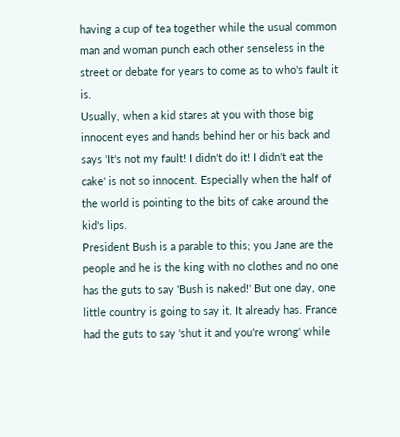having a cup of tea together while the usual common man and woman punch each other senseless in the street or debate for years to come as to who's fault it is.
Usually, when a kid stares at you with those big innocent eyes and hands behind her or his back and says 'It's not my fault! I didn't do it! I didn't eat the cake' is not so innocent. Especially when the half of the world is pointing to the bits of cake around the kid's lips.
President Bush is a parable to this; you Jane are the people and he is the king with no clothes and no one has the guts to say 'Bush is naked!' But one day, one little country is going to say it. It already has. France had the guts to say 'shut it and you're wrong' while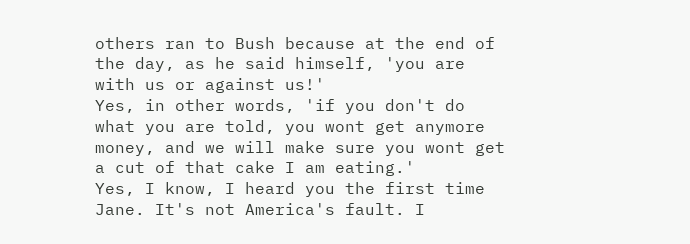others ran to Bush because at the end of the day, as he said himself, 'you are with us or against us!'
Yes, in other words, 'if you don't do what you are told, you wont get anymore money, and we will make sure you wont get a cut of that cake I am eating.'
Yes, I know, I heard you the first time Jane. It's not America's fault. I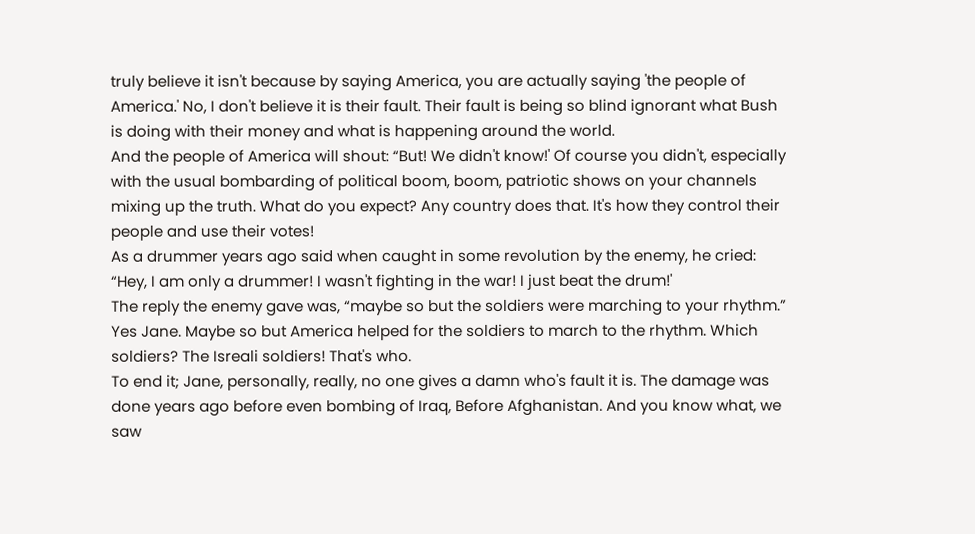truly believe it isn't because by saying America, you are actually saying 'the people of America.' No, I don't believe it is their fault. Their fault is being so blind ignorant what Bush is doing with their money and what is happening around the world.
And the people of America will shout: “But! We didn't know!' Of course you didn't, especially with the usual bombarding of political boom, boom, patriotic shows on your channels mixing up the truth. What do you expect? Any country does that. It's how they control their people and use their votes!
As a drummer years ago said when caught in some revolution by the enemy, he cried:
“Hey, I am only a drummer! I wasn't fighting in the war! I just beat the drum!'
The reply the enemy gave was, “maybe so but the soldiers were marching to your rhythm.”
Yes Jane. Maybe so but America helped for the soldiers to march to the rhythm. Which soldiers? The Isreali soldiers! That's who.
To end it; Jane, personally, really, no one gives a damn who's fault it is. The damage was done years ago before even bombing of Iraq, Before Afghanistan. And you know what, we saw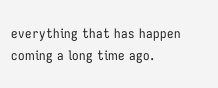everything that has happen coming a long time ago.